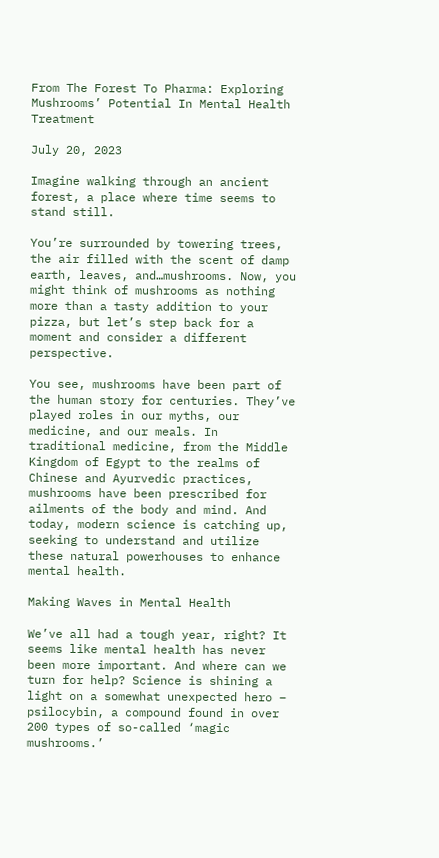From The Forest To Pharma: Exploring Mushrooms’ Potential In Mental Health Treatment

July 20, 2023

Imagine walking through an ancient forest, a place where time seems to stand still.

You’re surrounded by towering trees, the air filled with the scent of damp earth, leaves, and…mushrooms. Now, you might think of mushrooms as nothing more than a tasty addition to your pizza, but let’s step back for a moment and consider a different perspective.

You see, mushrooms have been part of the human story for centuries. They’ve played roles in our myths, our medicine, and our meals. In traditional medicine, from the Middle Kingdom of Egypt to the realms of Chinese and Ayurvedic practices, mushrooms have been prescribed for ailments of the body and mind. And today, modern science is catching up, seeking to understand and utilize these natural powerhouses to enhance mental health.

Making Waves in Mental Health

We’ve all had a tough year, right? It seems like mental health has never been more important. And where can we turn for help? Science is shining a light on a somewhat unexpected hero – psilocybin, a compound found in over 200 types of so-called ‘magic mushrooms.’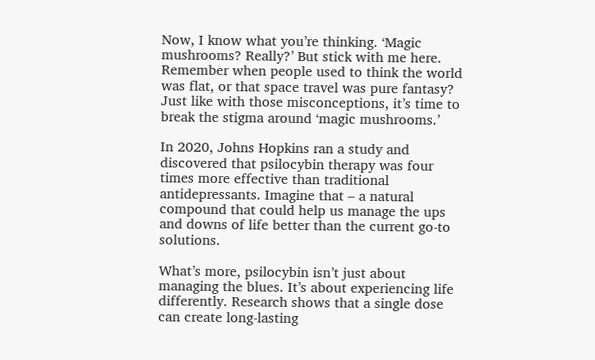Now, I know what you’re thinking. ‘Magic mushrooms? Really?’ But stick with me here. Remember when people used to think the world was flat, or that space travel was pure fantasy? Just like with those misconceptions, it’s time to break the stigma around ‘magic mushrooms.’

In 2020, Johns Hopkins ran a study and discovered that psilocybin therapy was four times more effective than traditional antidepressants. Imagine that – a natural compound that could help us manage the ups and downs of life better than the current go-to solutions.

What’s more, psilocybin isn’t just about managing the blues. It’s about experiencing life differently. Research shows that a single dose can create long-lasting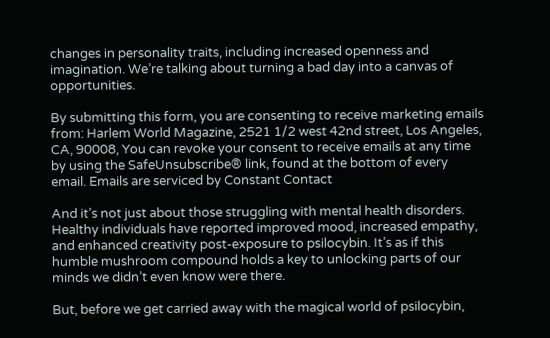changes in personality traits, including increased openness and imagination. We’re talking about turning a bad day into a canvas of opportunities.

By submitting this form, you are consenting to receive marketing emails from: Harlem World Magazine, 2521 1/2 west 42nd street, Los Angeles, CA, 90008, You can revoke your consent to receive emails at any time by using the SafeUnsubscribe® link, found at the bottom of every email. Emails are serviced by Constant Contact

And it’s not just about those struggling with mental health disorders. Healthy individuals have reported improved mood, increased empathy, and enhanced creativity post-exposure to psilocybin. It’s as if this humble mushroom compound holds a key to unlocking parts of our minds we didn’t even know were there.

But, before we get carried away with the magical world of psilocybin,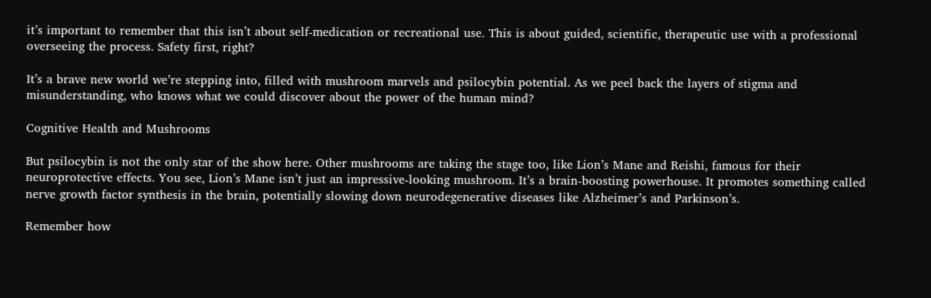it’s important to remember that this isn’t about self-medication or recreational use. This is about guided, scientific, therapeutic use with a professional overseeing the process. Safety first, right?

It’s a brave new world we’re stepping into, filled with mushroom marvels and psilocybin potential. As we peel back the layers of stigma and misunderstanding, who knows what we could discover about the power of the human mind?

Cognitive Health and Mushrooms

But psilocybin is not the only star of the show here. Other mushrooms are taking the stage too, like Lion’s Mane and Reishi, famous for their neuroprotective effects. You see, Lion’s Mane isn’t just an impressive-looking mushroom. It’s a brain-boosting powerhouse. It promotes something called nerve growth factor synthesis in the brain, potentially slowing down neurodegenerative diseases like Alzheimer’s and Parkinson’s.

Remember how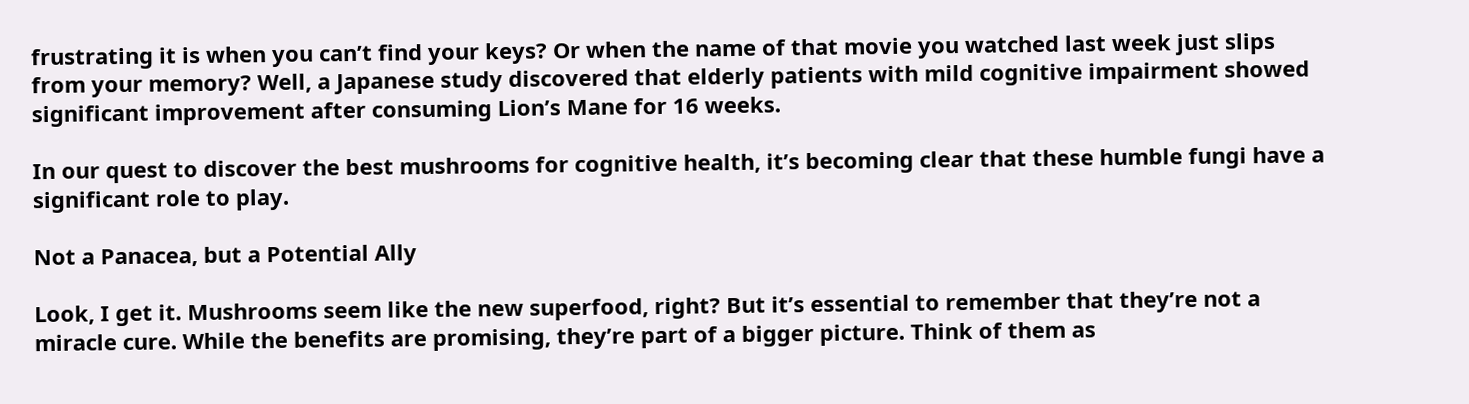frustrating it is when you can’t find your keys? Or when the name of that movie you watched last week just slips from your memory? Well, a Japanese study discovered that elderly patients with mild cognitive impairment showed significant improvement after consuming Lion’s Mane for 16 weeks.

In our quest to discover the best mushrooms for cognitive health, it’s becoming clear that these humble fungi have a significant role to play.

Not a Panacea, but a Potential Ally

Look, I get it. Mushrooms seem like the new superfood, right? But it’s essential to remember that they’re not a miracle cure. While the benefits are promising, they’re part of a bigger picture. Think of them as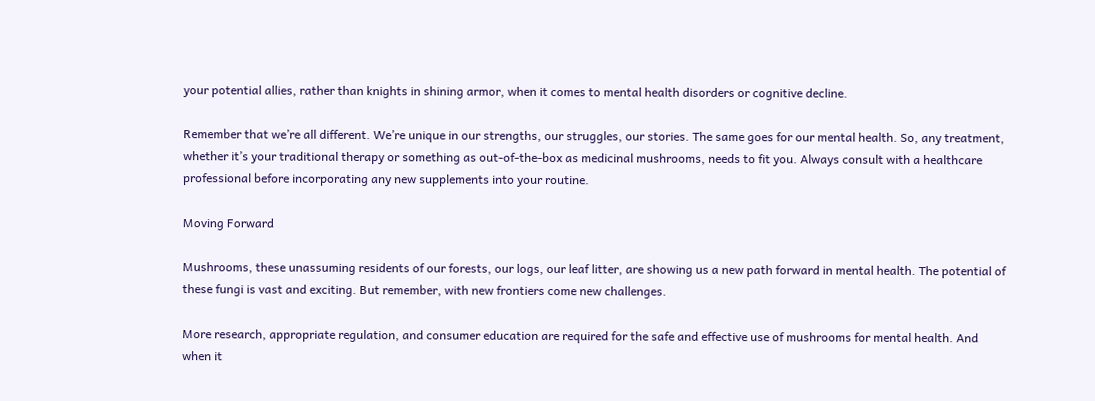your potential allies, rather than knights in shining armor, when it comes to mental health disorders or cognitive decline.

Remember that we’re all different. We’re unique in our strengths, our struggles, our stories. The same goes for our mental health. So, any treatment, whether it’s your traditional therapy or something as out-of-the-box as medicinal mushrooms, needs to fit you. Always consult with a healthcare professional before incorporating any new supplements into your routine.

Moving Forward

Mushrooms, these unassuming residents of our forests, our logs, our leaf litter, are showing us a new path forward in mental health. The potential of these fungi is vast and exciting. But remember, with new frontiers come new challenges.

More research, appropriate regulation, and consumer education are required for the safe and effective use of mushrooms for mental health. And when it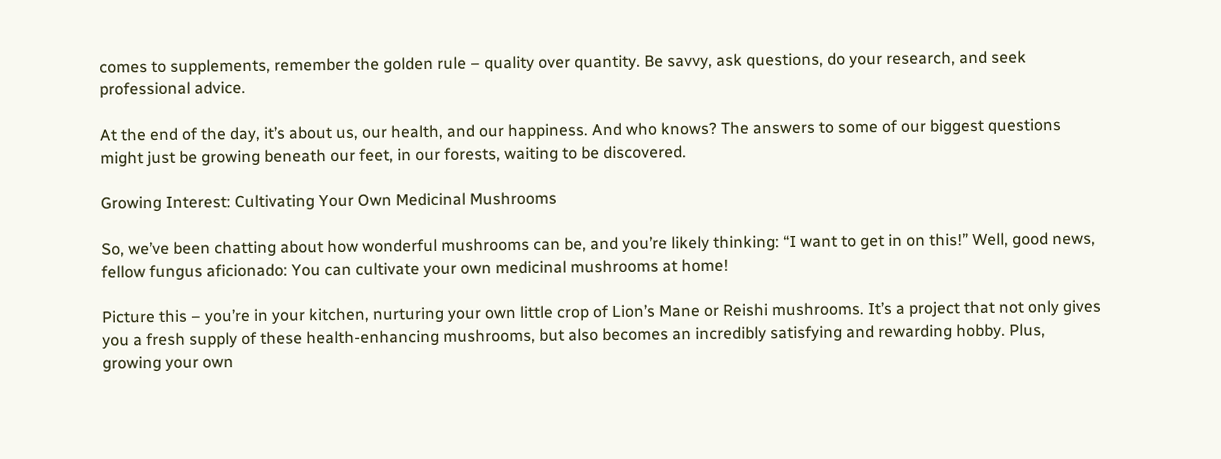comes to supplements, remember the golden rule – quality over quantity. Be savvy, ask questions, do your research, and seek professional advice.

At the end of the day, it’s about us, our health, and our happiness. And who knows? The answers to some of our biggest questions might just be growing beneath our feet, in our forests, waiting to be discovered.

Growing Interest: Cultivating Your Own Medicinal Mushrooms

So, we’ve been chatting about how wonderful mushrooms can be, and you’re likely thinking: “I want to get in on this!” Well, good news, fellow fungus aficionado: You can cultivate your own medicinal mushrooms at home!

Picture this – you’re in your kitchen, nurturing your own little crop of Lion’s Mane or Reishi mushrooms. It’s a project that not only gives you a fresh supply of these health-enhancing mushrooms, but also becomes an incredibly satisfying and rewarding hobby. Plus, growing your own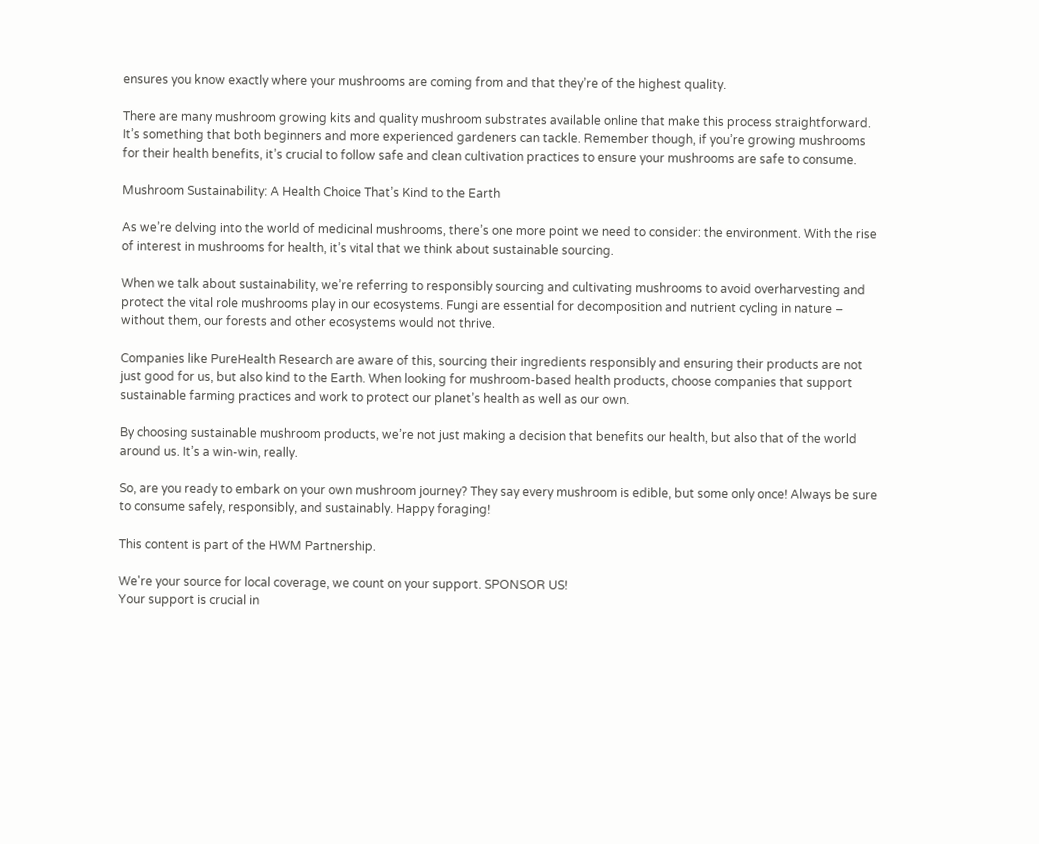ensures you know exactly where your mushrooms are coming from and that they’re of the highest quality.

There are many mushroom growing kits and quality mushroom substrates available online that make this process straightforward. It’s something that both beginners and more experienced gardeners can tackle. Remember though, if you’re growing mushrooms for their health benefits, it’s crucial to follow safe and clean cultivation practices to ensure your mushrooms are safe to consume.

Mushroom Sustainability: A Health Choice That’s Kind to the Earth

As we’re delving into the world of medicinal mushrooms, there’s one more point we need to consider: the environment. With the rise of interest in mushrooms for health, it’s vital that we think about sustainable sourcing.

When we talk about sustainability, we’re referring to responsibly sourcing and cultivating mushrooms to avoid overharvesting and protect the vital role mushrooms play in our ecosystems. Fungi are essential for decomposition and nutrient cycling in nature – without them, our forests and other ecosystems would not thrive.

Companies like PureHealth Research are aware of this, sourcing their ingredients responsibly and ensuring their products are not just good for us, but also kind to the Earth. When looking for mushroom-based health products, choose companies that support sustainable farming practices and work to protect our planet’s health as well as our own.

By choosing sustainable mushroom products, we’re not just making a decision that benefits our health, but also that of the world around us. It’s a win-win, really.

So, are you ready to embark on your own mushroom journey? They say every mushroom is edible, but some only once! Always be sure to consume safely, responsibly, and sustainably. Happy foraging!

This content is part of the HWM Partnership.

We're your source for local coverage, we count on your support. SPONSOR US!
Your support is crucial in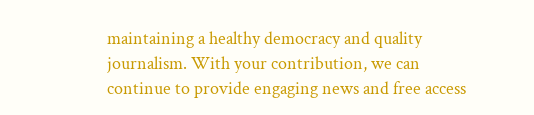maintaining a healthy democracy and quality journalism. With your contribution, we can continue to provide engaging news and free access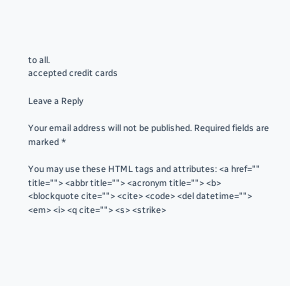to all.
accepted credit cards

Leave a Reply

Your email address will not be published. Required fields are marked *

You may use these HTML tags and attributes: <a href="" title=""> <abbr title=""> <acronym title=""> <b> <blockquote cite=""> <cite> <code> <del datetime=""> <em> <i> <q cite=""> <s> <strike>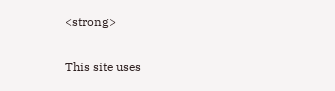<strong>

This site uses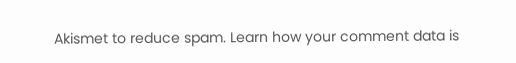Akismet to reduce spam. Learn how your comment data is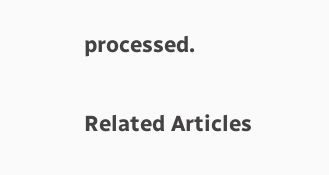processed.

Related Articles